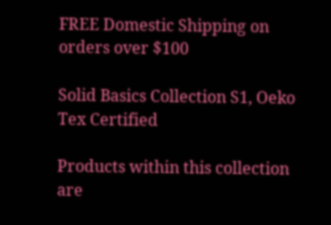FREE Domestic Shipping on orders over $100

Solid Basics Collection S1, Oeko Tex Certified

Products within this collection are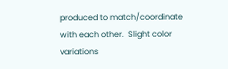produced to match/coordinate with each other.  Slight color variations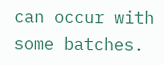can occur with some batches.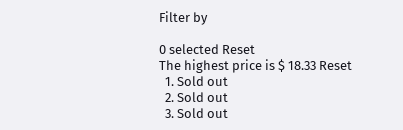Filter by

0 selected Reset
The highest price is $ 18.33 Reset
  1. Sold out
  2. Sold out
  3. Sold out